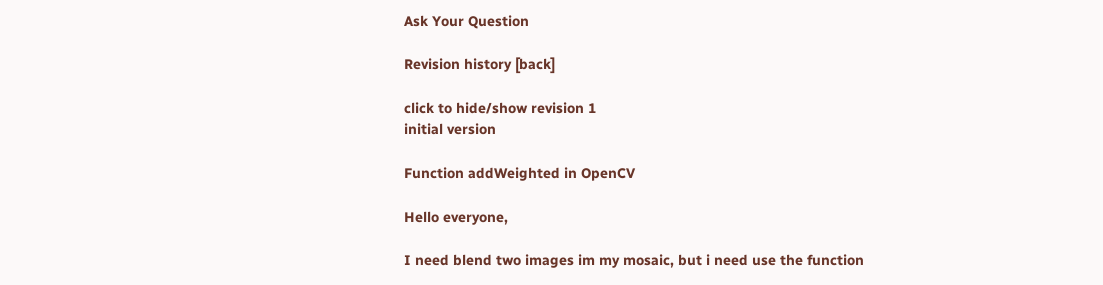Ask Your Question

Revision history [back]

click to hide/show revision 1
initial version

Function addWeighted in OpenCV

Hello everyone,

I need blend two images im my mosaic, but i need use the function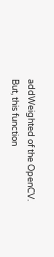addWeighted of the OpenCV. But, this function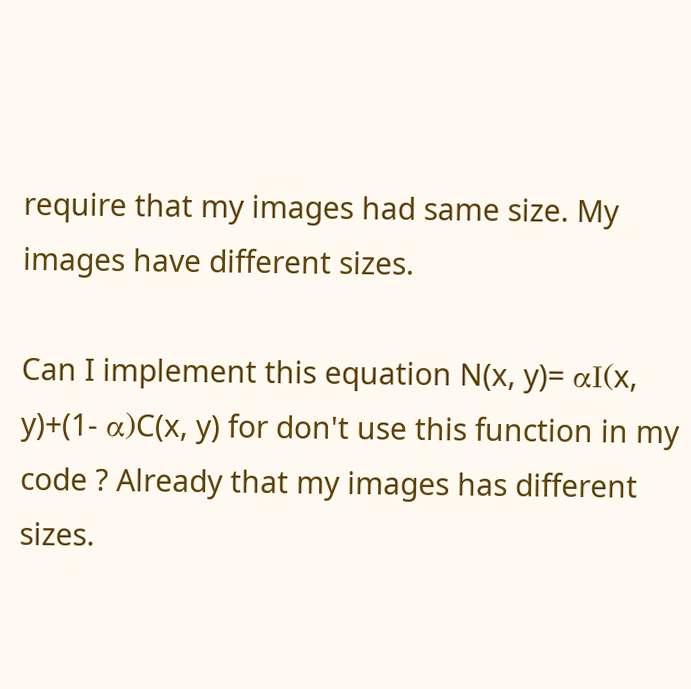require that my images had same size. My images have different sizes.

Can I implement this equation N(x, y)= αI(x, y)+(1- α)C(x, y) for don't use this function in my code ? Already that my images has different sizes.